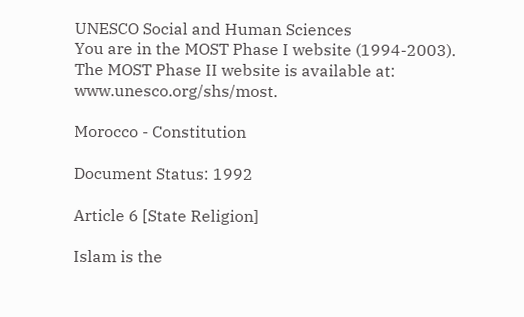UNESCO Social and Human Sciences
You are in the MOST Phase I website (1994-2003).
The MOST Phase II website is available at: www.unesco.org/shs/most.

Morocco - Constitution

Document Status: 1992

Article 6 [State Religion]

Islam is the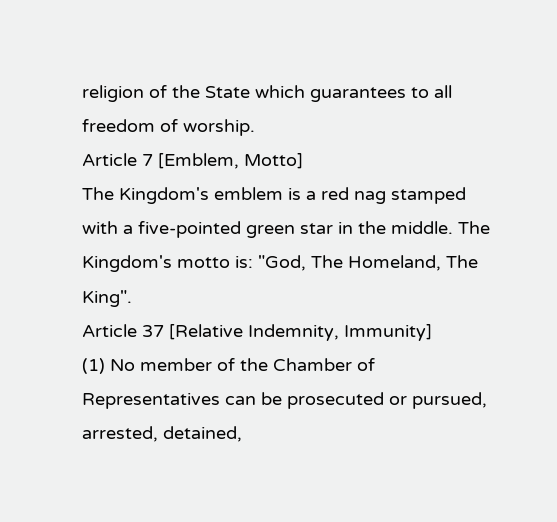religion of the State which guarantees to all freedom of worship.
Article 7 [Emblem, Motto]
The Kingdom's emblem is a red nag stamped with a five-pointed green star in the middle. The Kingdom's motto is: "God, The Homeland, The King".
Article 37 [Relative Indemnity, Immunity]
(1) No member of the Chamber of Representatives can be prosecuted or pursued, arrested, detained,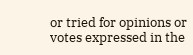or tried for opinions or votes expressed in the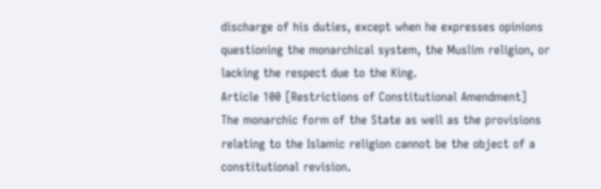discharge of his duties, except when he expresses opinions questioning the monarchical system, the Muslim religion, or lacking the respect due to the King.
Article 100 [Restrictions of Constitutional Amendment]
The monarchic form of the State as well as the provisions relating to the Islamic religion cannot be the object of a constitutional revision.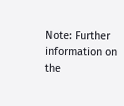Note: Further information on the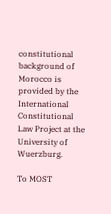constitutional background of Morocco is provided by the International Constitutional Law Project at the University of Wuerzburg.

To MOST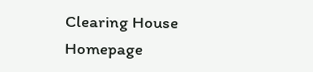Clearing House Homepage